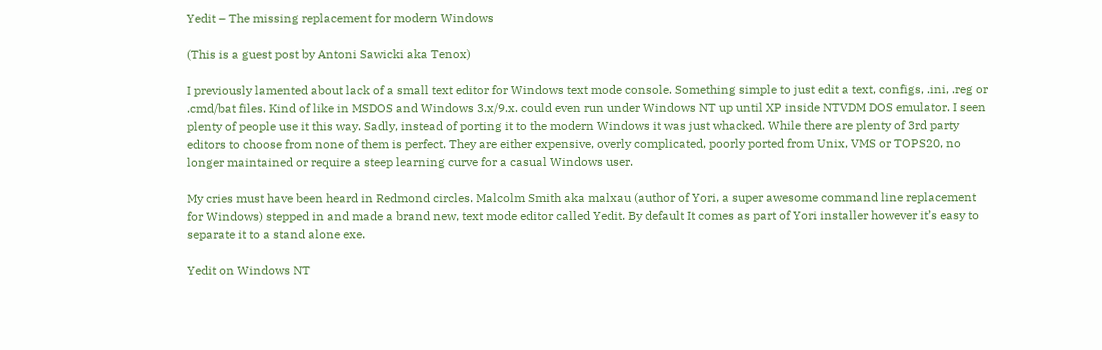Yedit – The missing replacement for modern Windows

(This is a guest post by Antoni Sawicki aka Tenox)

I previously lamented about lack of a small text editor for Windows text mode console. Something simple to just edit a text, configs, .ini, .reg or .cmd/bat files. Kind of like in MSDOS and Windows 3.x/9.x. could even run under Windows NT up until XP inside NTVDM DOS emulator. I seen plenty of people use it this way. Sadly, instead of porting it to the modern Windows it was just whacked. While there are plenty of 3rd party editors to choose from none of them is perfect. They are either expensive, overly complicated, poorly ported from Unix, VMS or TOPS20, no longer maintained or require a steep learning curve for a casual Windows user.

My cries must have been heard in Redmond circles. Malcolm Smith aka malxau (author of Yori, a super awesome command line replacement for Windows) stepped in and made a brand new, text mode editor called Yedit. By default It comes as part of Yori installer however it’s easy to separate it to a stand alone exe.

Yedit on Windows NT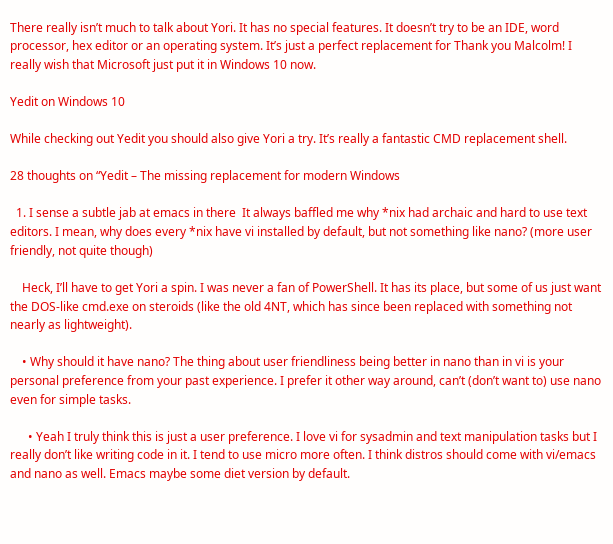There really isn’t much to talk about Yori. It has no special features. It doesn’t try to be an IDE, word processor, hex editor or an operating system. It’s just a perfect replacement for Thank you Malcolm! I really wish that Microsoft just put it in Windows 10 now.

Yedit on Windows 10

While checking out Yedit you should also give Yori a try. It’s really a fantastic CMD replacement shell.

28 thoughts on “Yedit – The missing replacement for modern Windows

  1. I sense a subtle jab at emacs in there  It always baffled me why *nix had archaic and hard to use text editors. I mean, why does every *nix have vi installed by default, but not something like nano? (more user friendly, not quite though)

    Heck, I’ll have to get Yori a spin. I was never a fan of PowerShell. It has its place, but some of us just want the DOS-like cmd.exe on steroids (like the old 4NT, which has since been replaced with something not nearly as lightweight).

    • Why should it have nano? The thing about user friendliness being better in nano than in vi is your personal preference from your past experience. I prefer it other way around, can’t (don’t want to) use nano even for simple tasks.

      • Yeah I truly think this is just a user preference. I love vi for sysadmin and text manipulation tasks but I really don’t like writing code in it. I tend to use micro more often. I think distros should come with vi/emacs and nano as well. Emacs maybe some diet version by default.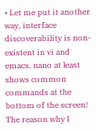• Let me put it another way, interface discoverability is non-existent in vi and emacs. nano at least shows common commands at the bottom of the screen! The reason why I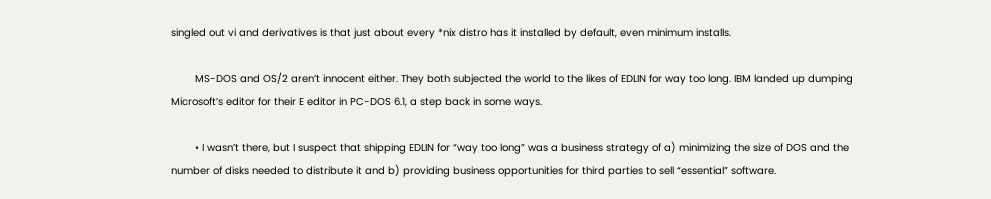singled out vi and derivatives is that just about every *nix distro has it installed by default, even minimum installs.

        MS-DOS and OS/2 aren’t innocent either. They both subjected the world to the likes of EDLIN for way too long. IBM landed up dumping Microsoft’s editor for their E editor in PC-DOS 6.1, a step back in some ways.

        • I wasn’t there, but I suspect that shipping EDLIN for “way too long” was a business strategy of a) minimizing the size of DOS and the number of disks needed to distribute it and b) providing business opportunities for third parties to sell “essential” software.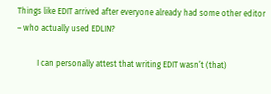Things like EDIT arrived after everyone already had some other editor – who actually used EDLIN?

          I can personally attest that writing EDIT wasn’t (that)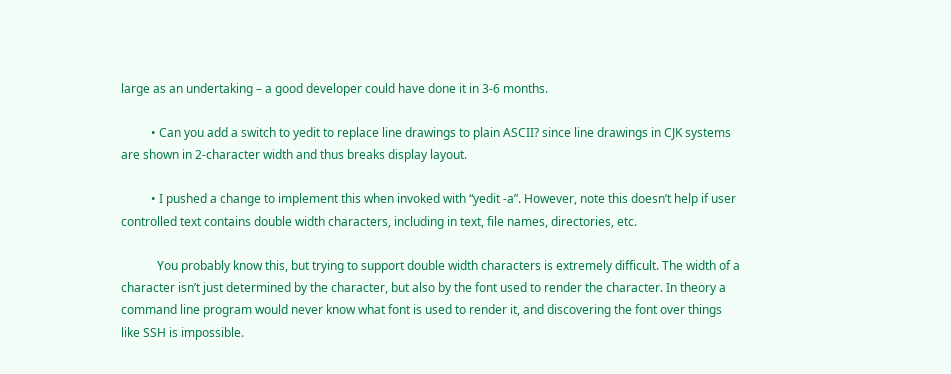large as an undertaking – a good developer could have done it in 3-6 months.

          • Can you add a switch to yedit to replace line drawings to plain ASCII? since line drawings in CJK systems are shown in 2-character width and thus breaks display layout.

          • I pushed a change to implement this when invoked with “yedit -a”. However, note this doesn’t help if user controlled text contains double width characters, including in text, file names, directories, etc.

            You probably know this, but trying to support double width characters is extremely difficult. The width of a character isn’t just determined by the character, but also by the font used to render the character. In theory a command line program would never know what font is used to render it, and discovering the font over things like SSH is impossible.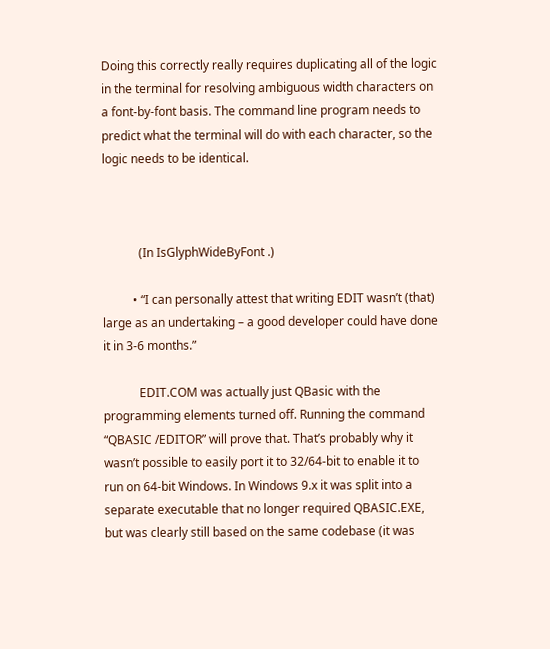Doing this correctly really requires duplicating all of the logic in the terminal for resolving ambiguous width characters on a font-by-font basis. The command line program needs to predict what the terminal will do with each character, so the logic needs to be identical.



            (In IsGlyphWideByFont .)

          • “I can personally attest that writing EDIT wasn’t (that) large as an undertaking – a good developer could have done it in 3-6 months.”

            EDIT.COM was actually just QBasic with the programming elements turned off. Running the command “QBASIC /EDITOR” will prove that. That’s probably why it wasn’t possible to easily port it to 32/64-bit to enable it to run on 64-bit Windows. In Windows 9.x it was split into a separate executable that no longer required QBASIC.EXE, but was clearly still based on the same codebase (it was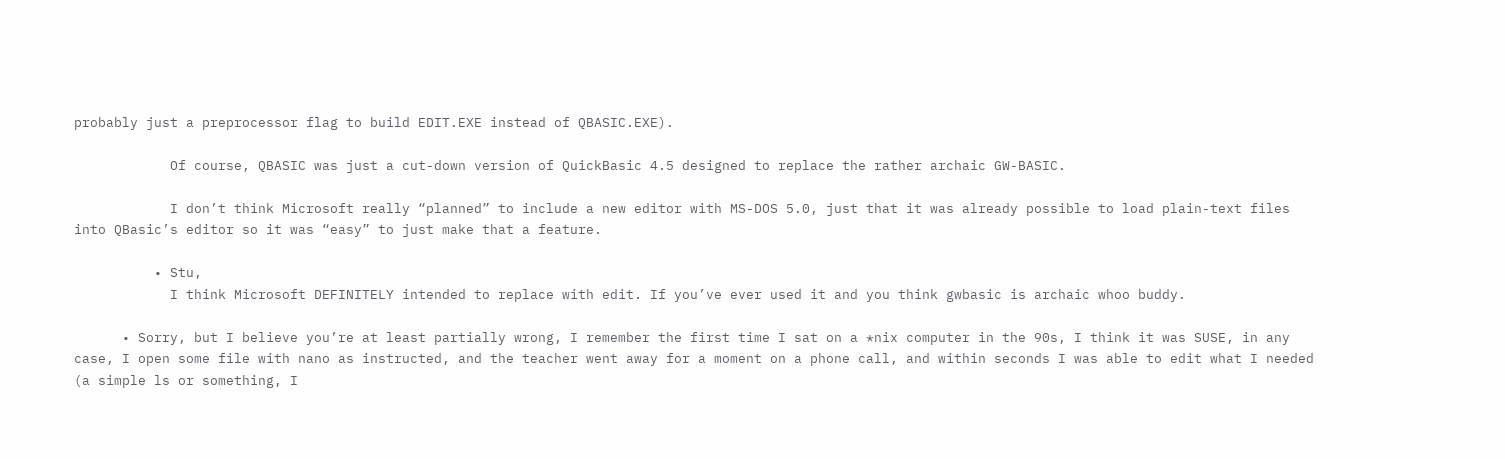probably just a preprocessor flag to build EDIT.EXE instead of QBASIC.EXE).

            Of course, QBASIC was just a cut-down version of QuickBasic 4.5 designed to replace the rather archaic GW-BASIC.

            I don’t think Microsoft really “planned” to include a new editor with MS-DOS 5.0, just that it was already possible to load plain-text files into QBasic’s editor so it was “easy” to just make that a feature.

          • Stu,
            I think Microsoft DEFINITELY intended to replace with edit. If you’ve ever used it and you think gwbasic is archaic whoo buddy.

      • Sorry, but I believe you’re at least partially wrong, I remember the first time I sat on a *nix computer in the 90s, I think it was SUSE, in any case, I open some file with nano as instructed, and the teacher went away for a moment on a phone call, and within seconds I was able to edit what I needed (a simple ls or something, I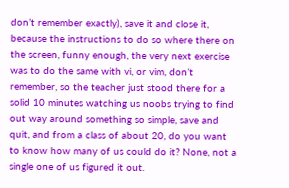don’t remember exactly), save it and close it, because the instructions to do so where there on the screen, funny enough, the very next exercise was to do the same with vi, or vim, don’t remember, so the teacher just stood there for a solid 10 minutes watching us noobs trying to find out way around something so simple, save and quit, and from a class of about 20, do you want to know how many of us could do it? None, not a single one of us figured it out.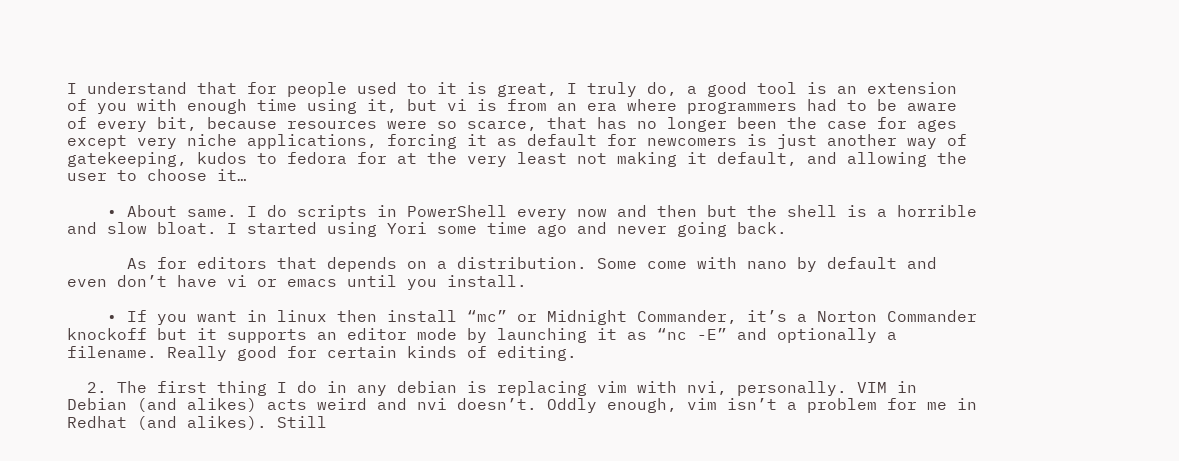I understand that for people used to it is great, I truly do, a good tool is an extension of you with enough time using it, but vi is from an era where programmers had to be aware of every bit, because resources were so scarce, that has no longer been the case for ages except very niche applications, forcing it as default for newcomers is just another way of gatekeeping, kudos to fedora for at the very least not making it default, and allowing the user to choose it…

    • About same. I do scripts in PowerShell every now and then but the shell is a horrible and slow bloat. I started using Yori some time ago and never going back.

      As for editors that depends on a distribution. Some come with nano by default and even don’t have vi or emacs until you install.

    • If you want in linux then install “mc” or Midnight Commander, it’s a Norton Commander knockoff but it supports an editor mode by launching it as “nc -E” and optionally a filename. Really good for certain kinds of editing.

  2. The first thing I do in any debian is replacing vim with nvi, personally. VIM in Debian (and alikes) acts weird and nvi doesn’t. Oddly enough, vim isn’t a problem for me in Redhat (and alikes). Still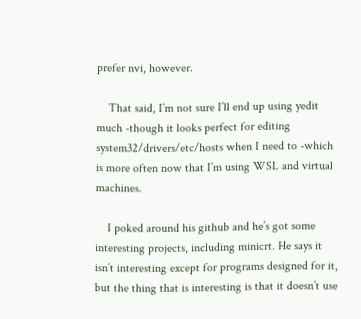prefer nvi, however.

    That said, I’m not sure I’ll end up using yedit much -though it looks perfect for editing system32/drivers/etc/hosts when I need to -which is more often now that I’m using WSL and virtual machines.

    I poked around his github and he’s got some interesting projects, including minicrt. He says it isn’t interesting except for programs designed for it, but the thing that is interesting is that it doesn’t use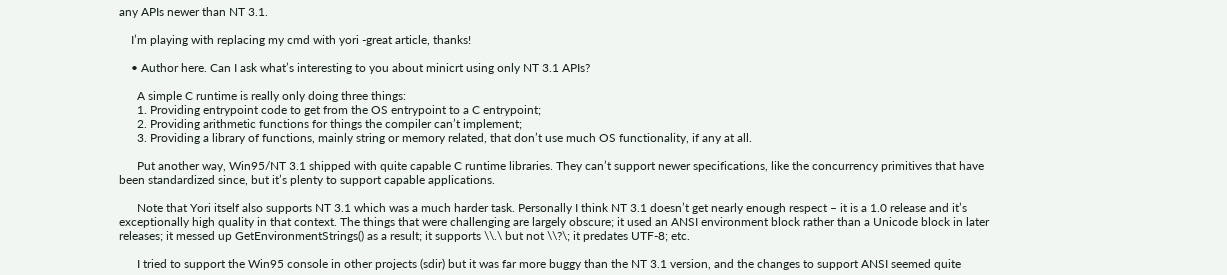any APIs newer than NT 3.1.

    I’m playing with replacing my cmd with yori -great article, thanks!

    • Author here. Can I ask what’s interesting to you about minicrt using only NT 3.1 APIs?

      A simple C runtime is really only doing three things:
      1. Providing entrypoint code to get from the OS entrypoint to a C entrypoint;
      2. Providing arithmetic functions for things the compiler can’t implement;
      3. Providing a library of functions, mainly string or memory related, that don’t use much OS functionality, if any at all.

      Put another way, Win95/NT 3.1 shipped with quite capable C runtime libraries. They can’t support newer specifications, like the concurrency primitives that have been standardized since, but it’s plenty to support capable applications.

      Note that Yori itself also supports NT 3.1 which was a much harder task. Personally I think NT 3.1 doesn’t get nearly enough respect – it is a 1.0 release and it’s exceptionally high quality in that context. The things that were challenging are largely obscure; it used an ANSI environment block rather than a Unicode block in later releases; it messed up GetEnvironmentStrings() as a result; it supports \\.\ but not \\?\; it predates UTF-8; etc.

      I tried to support the Win95 console in other projects (sdir) but it was far more buggy than the NT 3.1 version, and the changes to support ANSI seemed quite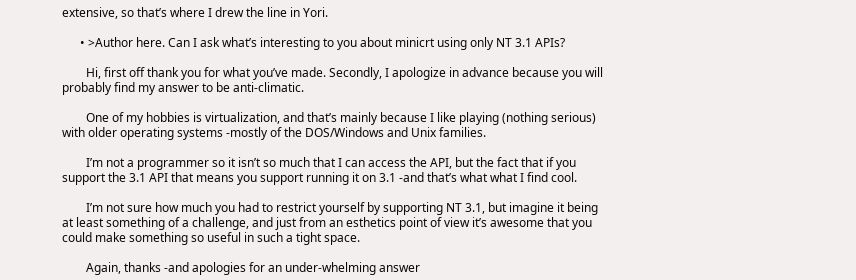extensive, so that’s where I drew the line in Yori.

      • >Author here. Can I ask what’s interesting to you about minicrt using only NT 3.1 APIs?

        Hi, first off thank you for what you’ve made. Secondly, I apologize in advance because you will probably find my answer to be anti-climatic.

        One of my hobbies is virtualization, and that’s mainly because I like playing (nothing serious) with older operating systems -mostly of the DOS/Windows and Unix families.

        I’m not a programmer so it isn’t so much that I can access the API, but the fact that if you support the 3.1 API that means you support running it on 3.1 -and that’s what what I find cool.

        I’m not sure how much you had to restrict yourself by supporting NT 3.1, but imagine it being at least something of a challenge, and just from an esthetics point of view it’s awesome that you could make something so useful in such a tight space.

        Again, thanks -and apologies for an under-whelming answer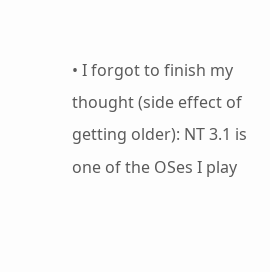• I forgot to finish my thought (side effect of getting older): NT 3.1 is one of the OSes I play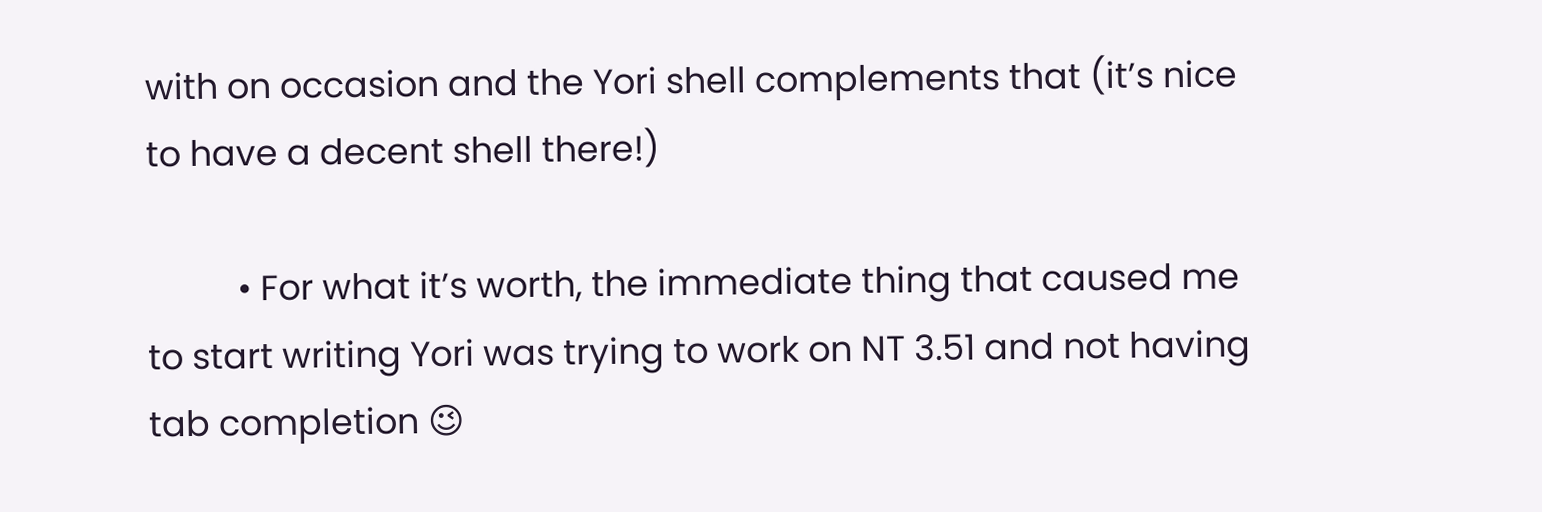with on occasion and the Yori shell complements that (it’s nice to have a decent shell there!)

          • For what it’s worth, the immediate thing that caused me to start writing Yori was trying to work on NT 3.51 and not having tab completion 😉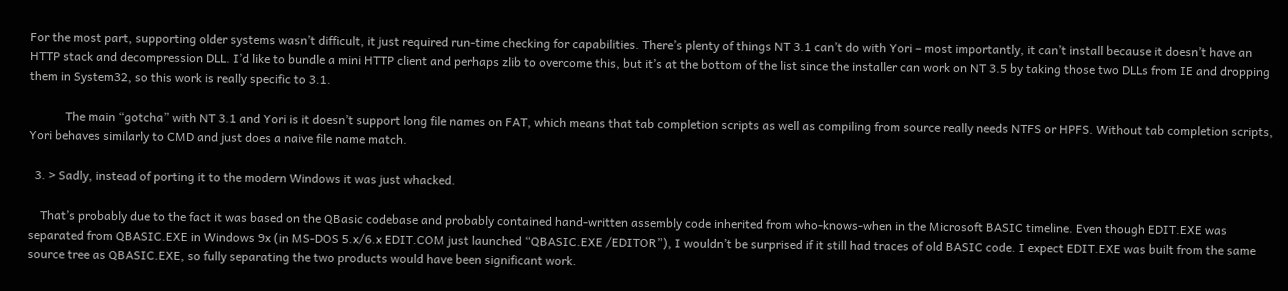For the most part, supporting older systems wasn’t difficult, it just required run-time checking for capabilities. There’s plenty of things NT 3.1 can’t do with Yori – most importantly, it can’t install because it doesn’t have an HTTP stack and decompression DLL. I’d like to bundle a mini HTTP client and perhaps zlib to overcome this, but it’s at the bottom of the list since the installer can work on NT 3.5 by taking those two DLLs from IE and dropping them in System32, so this work is really specific to 3.1.

            The main “gotcha” with NT 3.1 and Yori is it doesn’t support long file names on FAT, which means that tab completion scripts as well as compiling from source really needs NTFS or HPFS. Without tab completion scripts, Yori behaves similarly to CMD and just does a naive file name match.

  3. > Sadly, instead of porting it to the modern Windows it was just whacked.

    That’s probably due to the fact it was based on the QBasic codebase and probably contained hand-written assembly code inherited from who-knows-when in the Microsoft BASIC timeline. Even though EDIT.EXE was separated from QBASIC.EXE in Windows 9x (in MS-DOS 5.x/6.x EDIT.COM just launched “QBASIC.EXE /EDITOR”), I wouldn’t be surprised if it still had traces of old BASIC code. I expect EDIT.EXE was built from the same source tree as QBASIC.EXE, so fully separating the two products would have been significant work.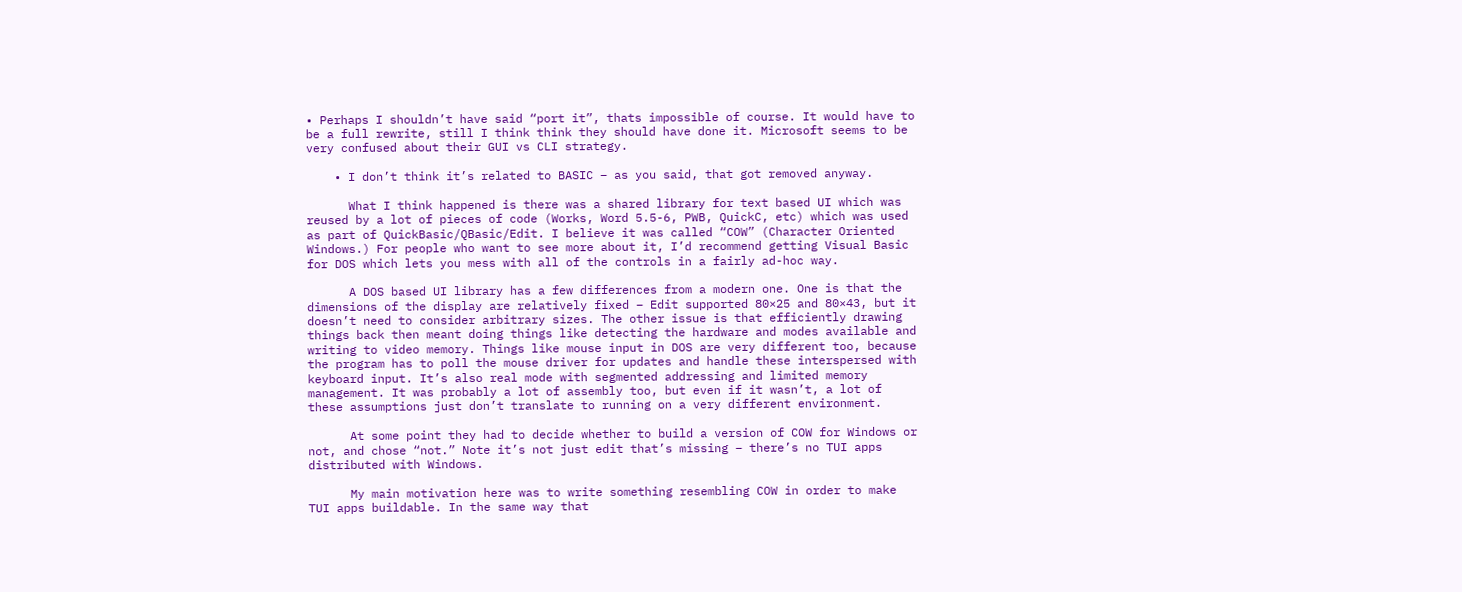• Perhaps I shouldn’t have said “port it”, thats impossible of course. It would have to be a full rewrite, still I think think they should have done it. Microsoft seems to be very confused about their GUI vs CLI strategy.

    • I don’t think it’s related to BASIC – as you said, that got removed anyway.

      What I think happened is there was a shared library for text based UI which was reused by a lot of pieces of code (Works, Word 5.5-6, PWB, QuickC, etc) which was used as part of QuickBasic/QBasic/Edit. I believe it was called “COW” (Character Oriented Windows.) For people who want to see more about it, I’d recommend getting Visual Basic for DOS which lets you mess with all of the controls in a fairly ad-hoc way.

      A DOS based UI library has a few differences from a modern one. One is that the dimensions of the display are relatively fixed – Edit supported 80×25 and 80×43, but it doesn’t need to consider arbitrary sizes. The other issue is that efficiently drawing things back then meant doing things like detecting the hardware and modes available and writing to video memory. Things like mouse input in DOS are very different too, because the program has to poll the mouse driver for updates and handle these interspersed with keyboard input. It’s also real mode with segmented addressing and limited memory management. It was probably a lot of assembly too, but even if it wasn’t, a lot of these assumptions just don’t translate to running on a very different environment.

      At some point they had to decide whether to build a version of COW for Windows or not, and chose “not.” Note it’s not just edit that’s missing – there’s no TUI apps distributed with Windows.

      My main motivation here was to write something resembling COW in order to make TUI apps buildable. In the same way that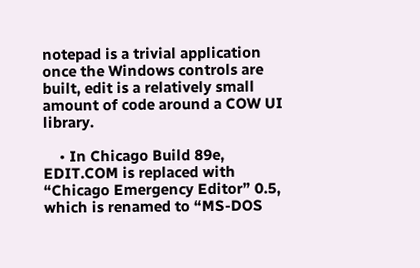notepad is a trivial application once the Windows controls are built, edit is a relatively small amount of code around a COW UI library.

    • In Chicago Build 89e, EDIT.COM is replaced with “Chicago Emergency Editor” 0.5, which is renamed to “MS-DOS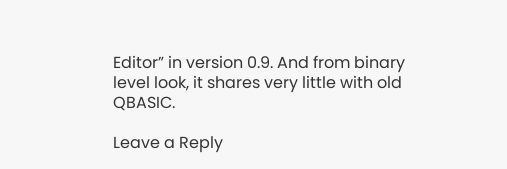Editor” in version 0.9. And from binary level look, it shares very little with old QBASIC.

Leave a Reply